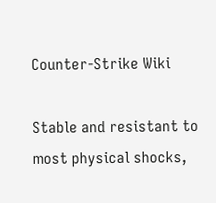Counter-Strike Wiki

Stable and resistant to most physical shocks,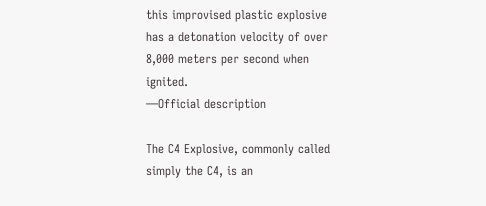this improvised plastic explosive has a detonation velocity of over 8,000 meters per second when ignited.
―Official description

The C4 Explosive, commonly called simply the C4, is an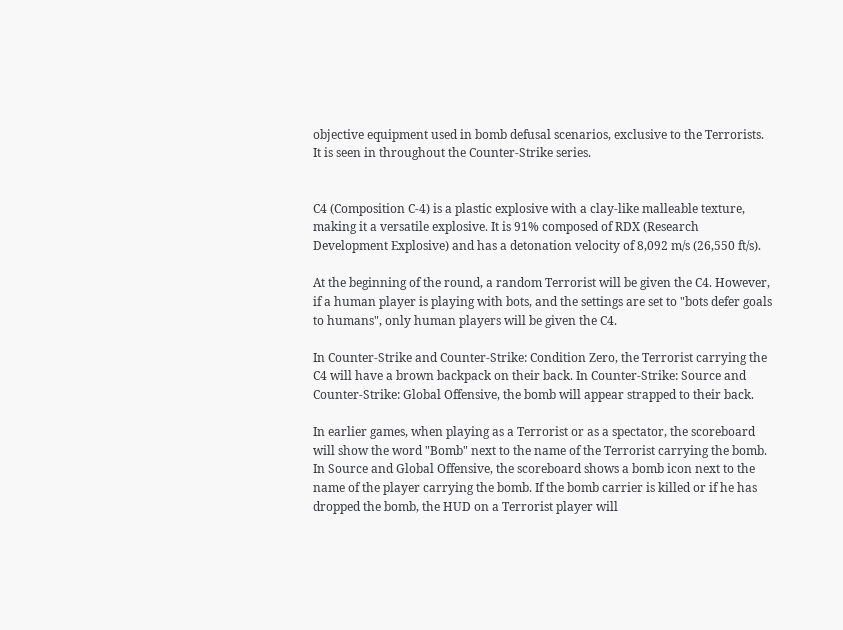objective equipment used in bomb defusal scenarios, exclusive to the Terrorists. It is seen in throughout the Counter-Strike series.


C4 (Composition C-4) is a plastic explosive with a clay-like malleable texture, making it a versatile explosive. It is 91% composed of RDX (Research Development Explosive) and has a detonation velocity of 8,092 m/s (26,550 ft/s).

At the beginning of the round, a random Terrorist will be given the C4. However, if a human player is playing with bots, and the settings are set to "bots defer goals to humans", only human players will be given the C4.

In Counter-Strike and Counter-Strike: Condition Zero, the Terrorist carrying the C4 will have a brown backpack on their back. In Counter-Strike: Source and Counter-Strike: Global Offensive, the bomb will appear strapped to their back.

In earlier games, when playing as a Terrorist or as a spectator, the scoreboard will show the word "Bomb" next to the name of the Terrorist carrying the bomb. In Source and Global Offensive, the scoreboard shows a bomb icon next to the name of the player carrying the bomb. If the bomb carrier is killed or if he has dropped the bomb, the HUD on a Terrorist player will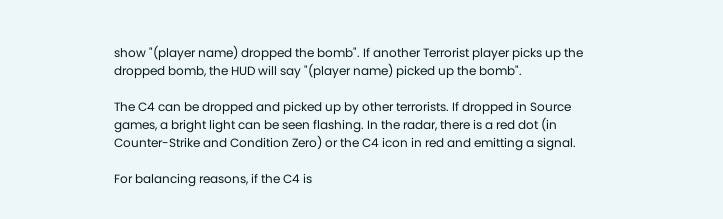show "(player name) dropped the bomb". If another Terrorist player picks up the dropped bomb, the HUD will say "(player name) picked up the bomb".

The C4 can be dropped and picked up by other terrorists. If dropped in Source games, a bright light can be seen flashing. In the radar, there is a red dot (in Counter-Strike and Condition Zero) or the C4 icon in red and emitting a signal.

For balancing reasons, if the C4 is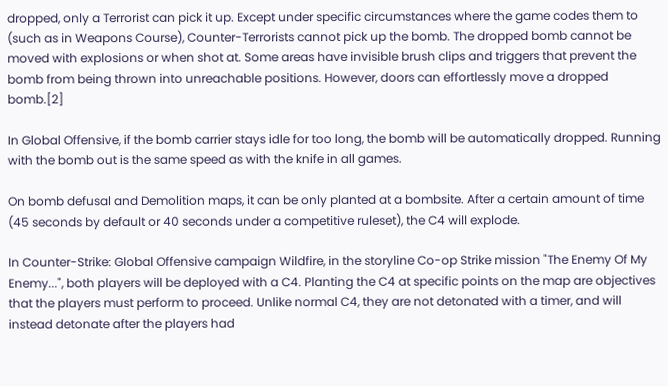dropped, only a Terrorist can pick it up. Except under specific circumstances where the game codes them to (such as in Weapons Course), Counter-Terrorists cannot pick up the bomb. The dropped bomb cannot be moved with explosions or when shot at. Some areas have invisible brush clips and triggers that prevent the bomb from being thrown into unreachable positions. However, doors can effortlessly move a dropped bomb.[2]

In Global Offensive, if the bomb carrier stays idle for too long, the bomb will be automatically dropped. Running with the bomb out is the same speed as with the knife in all games.

On bomb defusal and Demolition maps, it can be only planted at a bombsite. After a certain amount of time (45 seconds by default or 40 seconds under a competitive ruleset), the C4 will explode.

In Counter-Strike: Global Offensive campaign Wildfire, in the storyline Co-op Strike mission "The Enemy Of My Enemy...", both players will be deployed with a C4. Planting the C4 at specific points on the map are objectives that the players must perform to proceed. Unlike normal C4, they are not detonated with a timer, and will instead detonate after the players had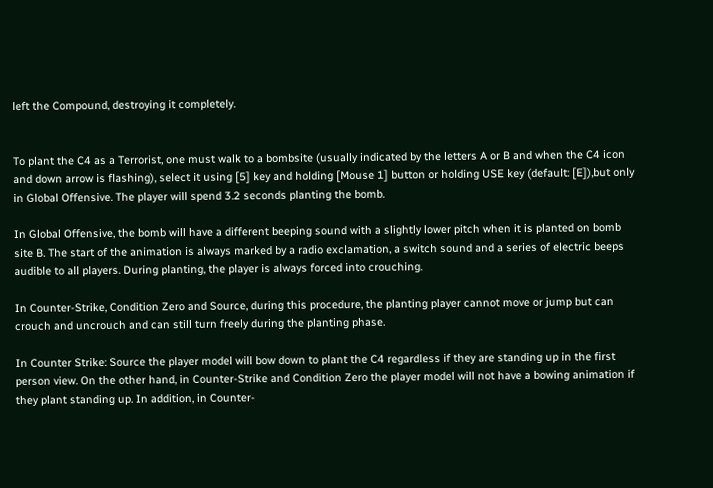left the Compound, destroying it completely.


To plant the C4 as a Terrorist, one must walk to a bombsite (usually indicated by the letters A or B and when the C4 icon and down arrow is flashing), select it using [5] key and holding [Mouse 1] button or holding USE key (default: [E]),but only in Global Offensive. The player will spend 3.2 seconds planting the bomb.

In Global Offensive, the bomb will have a different beeping sound with a slightly lower pitch when it is planted on bomb site B. The start of the animation is always marked by a radio exclamation, a switch sound and a series of electric beeps audible to all players. During planting, the player is always forced into crouching.

In Counter-Strike, Condition Zero and Source, during this procedure, the planting player cannot move or jump but can crouch and uncrouch and can still turn freely during the planting phase.

In Counter Strike: Source the player model will bow down to plant the C4 regardless if they are standing up in the first person view. On the other hand, in Counter-Strike and Condition Zero the player model will not have a bowing animation if they plant standing up. In addition, in Counter-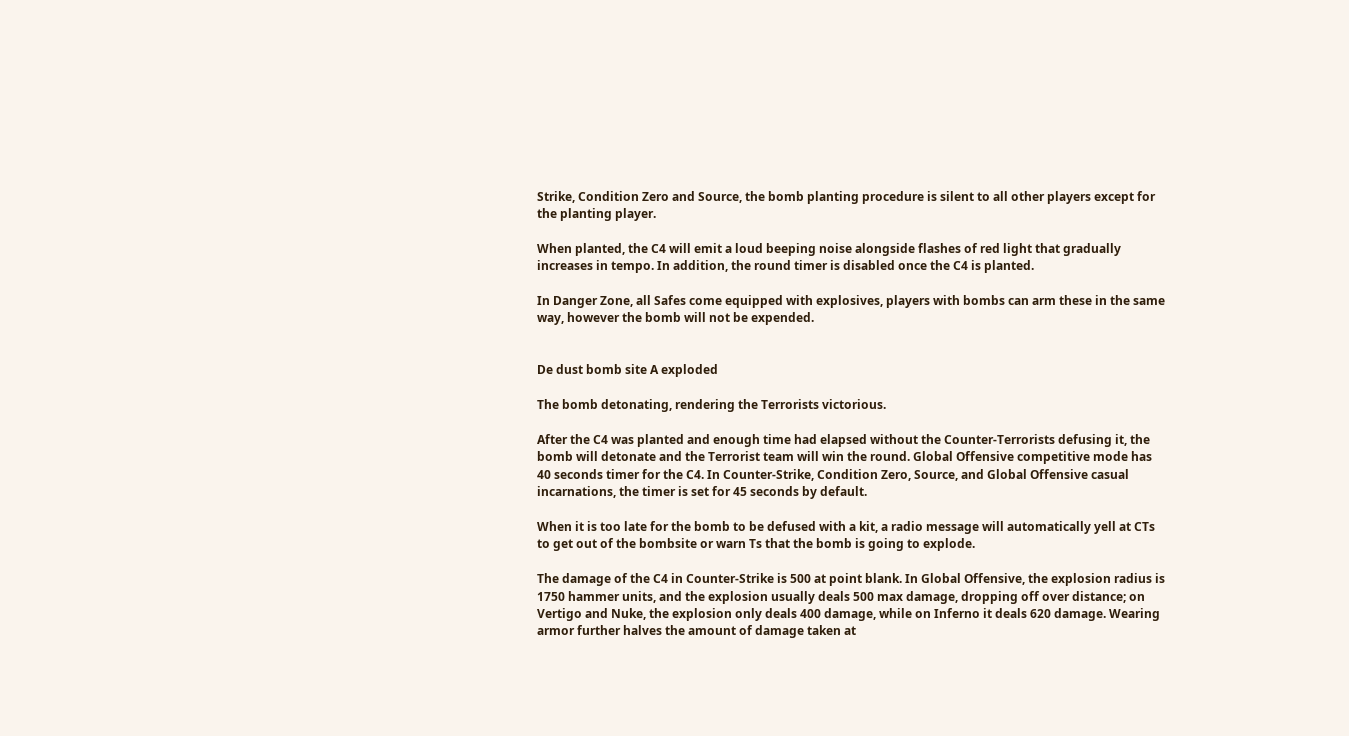Strike, Condition Zero and Source, the bomb planting procedure is silent to all other players except for the planting player.

When planted, the C4 will emit a loud beeping noise alongside flashes of red light that gradually increases in tempo. In addition, the round timer is disabled once the C4 is planted.

In Danger Zone, all Safes come equipped with explosives, players with bombs can arm these in the same way, however the bomb will not be expended.


De dust bomb site A exploded

The bomb detonating, rendering the Terrorists victorious.

After the C4 was planted and enough time had elapsed without the Counter-Terrorists defusing it, the bomb will detonate and the Terrorist team will win the round. Global Offensive competitive mode has 40 seconds timer for the C4. In Counter-Strike, Condition Zero, Source, and Global Offensive casual incarnations, the timer is set for 45 seconds by default.

When it is too late for the bomb to be defused with a kit, a radio message will automatically yell at CTs to get out of the bombsite or warn Ts that the bomb is going to explode.

The damage of the C4 in Counter-Strike is 500 at point blank. In Global Offensive, the explosion radius is 1750 hammer units, and the explosion usually deals 500 max damage, dropping off over distance; on Vertigo and Nuke, the explosion only deals 400 damage, while on Inferno it deals 620 damage. Wearing armor further halves the amount of damage taken at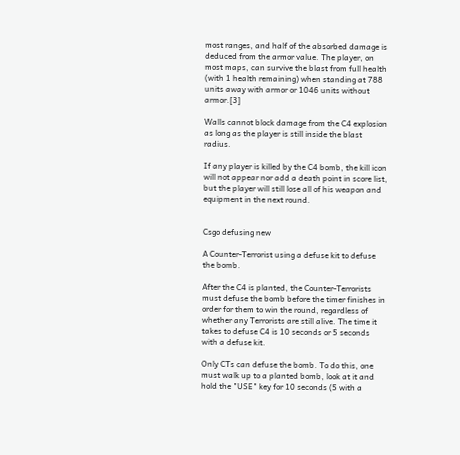most ranges, and half of the absorbed damage is deduced from the armor value. The player, on most maps, can survive the blast from full health (with 1 health remaining) when standing at 788 units away with armor or 1046 units without armor.[3]

Walls cannot block damage from the C4 explosion as long as the player is still inside the blast radius.

If any player is killed by the C4 bomb, the kill icon will not appear nor add a death point in score list, but the player will still lose all of his weapon and equipment in the next round.


Csgo defusing new

A Counter-Terrorist using a defuse kit to defuse the bomb.

After the C4 is planted, the Counter-Terrorists must defuse the bomb before the timer finishes in order for them to win the round, regardless of whether any Terrorists are still alive. The time it takes to defuse C4 is 10 seconds or 5 seconds with a defuse kit.

Only CTs can defuse the bomb. To do this, one must walk up to a planted bomb, look at it and hold the "USE" key for 10 seconds (5 with a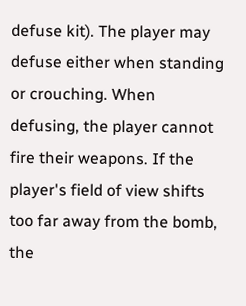defuse kit). The player may defuse either when standing or crouching. When defusing, the player cannot fire their weapons. If the player's field of view shifts too far away from the bomb, the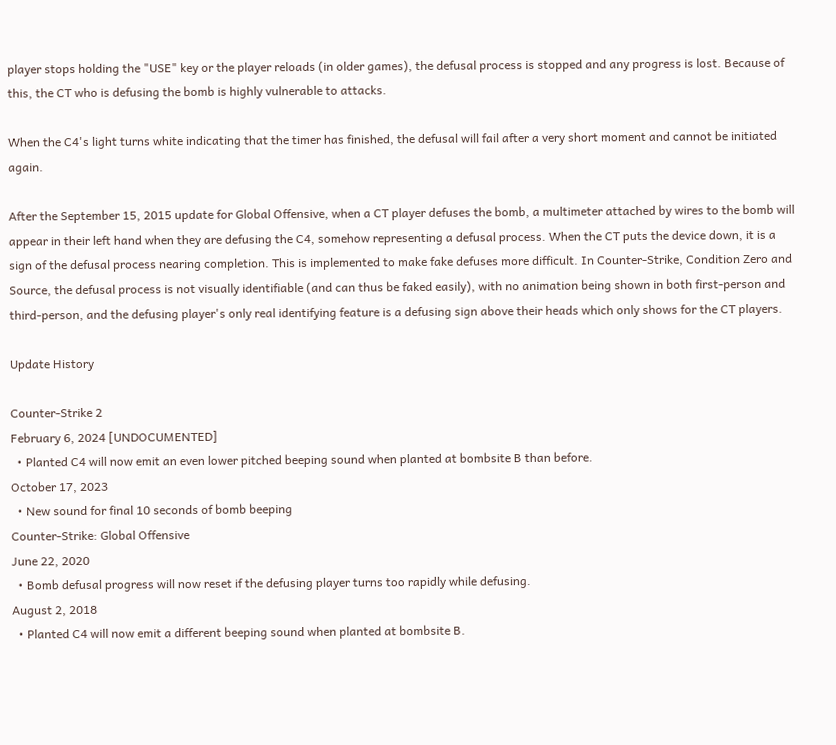player stops holding the "USE" key or the player reloads (in older games), the defusal process is stopped and any progress is lost. Because of this, the CT who is defusing the bomb is highly vulnerable to attacks.

When the C4's light turns white indicating that the timer has finished, the defusal will fail after a very short moment and cannot be initiated again.

After the September 15, 2015 update for Global Offensive, when a CT player defuses the bomb, a multimeter attached by wires to the bomb will appear in their left hand when they are defusing the C4, somehow representing a defusal process. When the CT puts the device down, it is a sign of the defusal process nearing completion. This is implemented to make fake defuses more difficult. In Counter-Strike, Condition Zero and Source, the defusal process is not visually identifiable (and can thus be faked easily), with no animation being shown in both first-person and third-person, and the defusing player's only real identifying feature is a defusing sign above their heads which only shows for the CT players.

Update History

Counter-Strike 2
February 6, 2024 [UNDOCUMENTED]
  • Planted C4 will now emit an even lower pitched beeping sound when planted at bombsite B than before.
October 17, 2023
  • New sound for final 10 seconds of bomb beeping
Counter-Strike: Global Offensive
June 22, 2020
  • Bomb defusal progress will now reset if the defusing player turns too rapidly while defusing.
August 2, 2018
  • Planted C4 will now emit a different beeping sound when planted at bombsite B.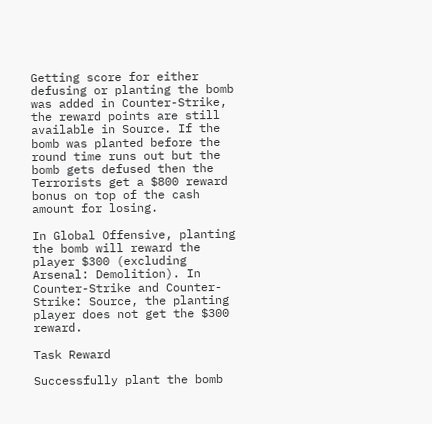Getting score for either defusing or planting the bomb was added in Counter-Strike, the reward points are still available in Source. If the bomb was planted before the round time runs out but the bomb gets defused then the Terrorists get a $800 reward bonus on top of the cash amount for losing.

In Global Offensive, planting the bomb will reward the player $300 (excluding Arsenal: Demolition). In Counter-Strike and Counter-Strike: Source, the planting player does not get the $300 reward.

Task Reward

Successfully plant the bomb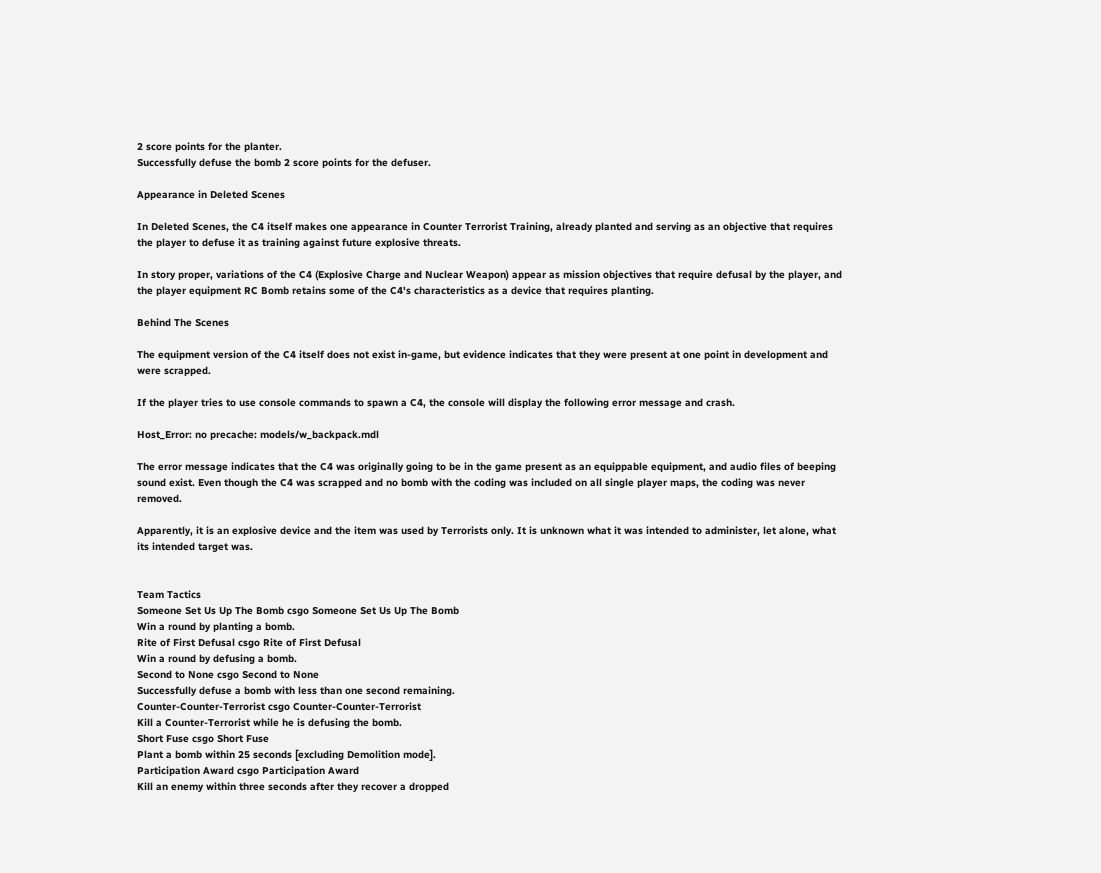2 score points for the planter.
Successfully defuse the bomb 2 score points for the defuser.

Appearance in Deleted Scenes

In Deleted Scenes, the C4 itself makes one appearance in Counter Terrorist Training, already planted and serving as an objective that requires the player to defuse it as training against future explosive threats.

In story proper, variations of the C4 (Explosive Charge and Nuclear Weapon) appear as mission objectives that require defusal by the player, and the player equipment RC Bomb retains some of the C4's characteristics as a device that requires planting.

Behind The Scenes

The equipment version of the C4 itself does not exist in-game, but evidence indicates that they were present at one point in development and were scrapped.

If the player tries to use console commands to spawn a C4, the console will display the following error message and crash.

Host_Error: no precache: models/w_backpack.mdl

The error message indicates that the C4 was originally going to be in the game present as an equippable equipment, and audio files of beeping sound exist. Even though the C4 was scrapped and no bomb with the coding was included on all single player maps, the coding was never removed.

Apparently, it is an explosive device and the item was used by Terrorists only. It is unknown what it was intended to administer, let alone, what its intended target was.


Team Tactics
Someone Set Us Up The Bomb csgo Someone Set Us Up The Bomb
Win a round by planting a bomb.
Rite of First Defusal csgo Rite of First Defusal
Win a round by defusing a bomb.
Second to None csgo Second to None
Successfully defuse a bomb with less than one second remaining.
Counter-Counter-Terrorist csgo Counter-Counter-Terrorist
Kill a Counter-Terrorist while he is defusing the bomb.
Short Fuse csgo Short Fuse
Plant a bomb within 25 seconds [excluding Demolition mode].
Participation Award csgo Participation Award
Kill an enemy within three seconds after they recover a dropped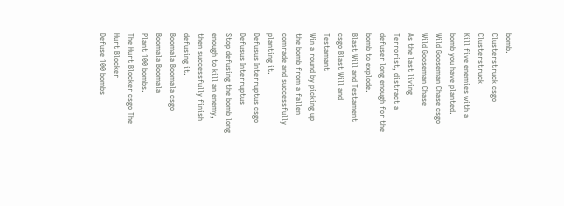bomb.
Clusterstruck csgo Clusterstruck
Kill five enemies with a bomb you have planted.
Wild Gooseman Chase csgo Wild Gooseman Chase
As the last living Terrorist, distract a defuser long enough for the bomb to explode.
Blast Will and Testament csgo Blast Will and Testamant
Win a round by picking up the bomb from a fallen comrade and successfully planting it.
Defusus Interruptus csgo Defusus Interruptus
Stop defusing the bomb long enough to kill an enemy, then successfully finish defusing it.
Boomala Boomala csgo Boomala Boomala
Plant 100 bombs.
The Hurt Blocker csgo The Hurt Blocker
Defuse 100 bombs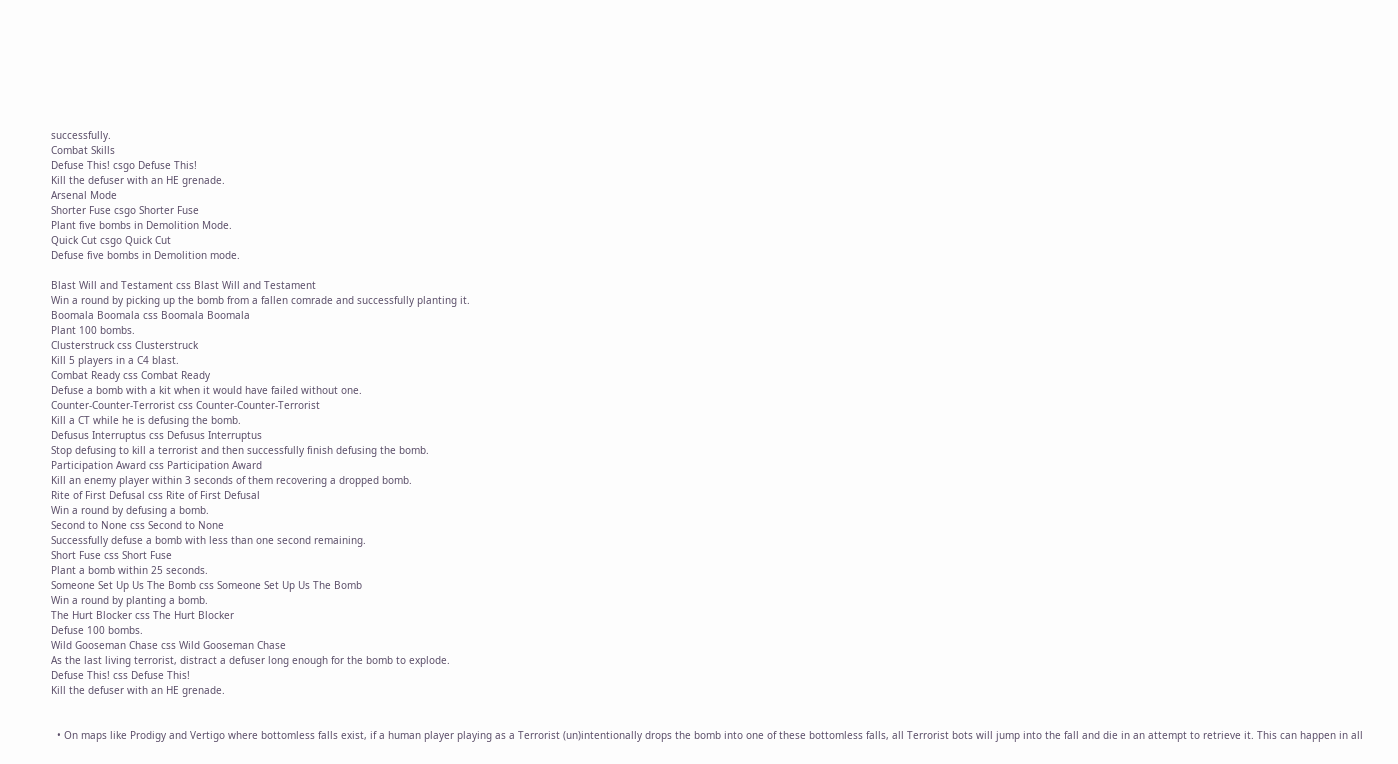successfully.
Combat Skills
Defuse This! csgo Defuse This!
Kill the defuser with an HE grenade.
Arsenal Mode
Shorter Fuse csgo Shorter Fuse
Plant five bombs in Demolition Mode.
Quick Cut csgo Quick Cut
Defuse five bombs in Demolition mode.

Blast Will and Testament css Blast Will and Testament
Win a round by picking up the bomb from a fallen comrade and successfully planting it.
Boomala Boomala css Boomala Boomala
Plant 100 bombs.
Clusterstruck css Clusterstruck
Kill 5 players in a C4 blast.
Combat Ready css Combat Ready
Defuse a bomb with a kit when it would have failed without one.
Counter-Counter-Terrorist css Counter-Counter-Terrorist
Kill a CT while he is defusing the bomb.
Defusus Interruptus css Defusus Interruptus
Stop defusing to kill a terrorist and then successfully finish defusing the bomb.
Participation Award css Participation Award
Kill an enemy player within 3 seconds of them recovering a dropped bomb.
Rite of First Defusal css Rite of First Defusal
Win a round by defusing a bomb.
Second to None css Second to None
Successfully defuse a bomb with less than one second remaining.
Short Fuse css Short Fuse
Plant a bomb within 25 seconds.
Someone Set Up Us The Bomb css Someone Set Up Us The Bomb
Win a round by planting a bomb.
The Hurt Blocker css The Hurt Blocker
Defuse 100 bombs.
Wild Gooseman Chase css Wild Gooseman Chase
As the last living terrorist, distract a defuser long enough for the bomb to explode.
Defuse This! css Defuse This!
Kill the defuser with an HE grenade.


  • On maps like Prodigy and Vertigo where bottomless falls exist, if a human player playing as a Terrorist (un)intentionally drops the bomb into one of these bottomless falls, all Terrorist bots will jump into the fall and die in an attempt to retrieve it. This can happen in all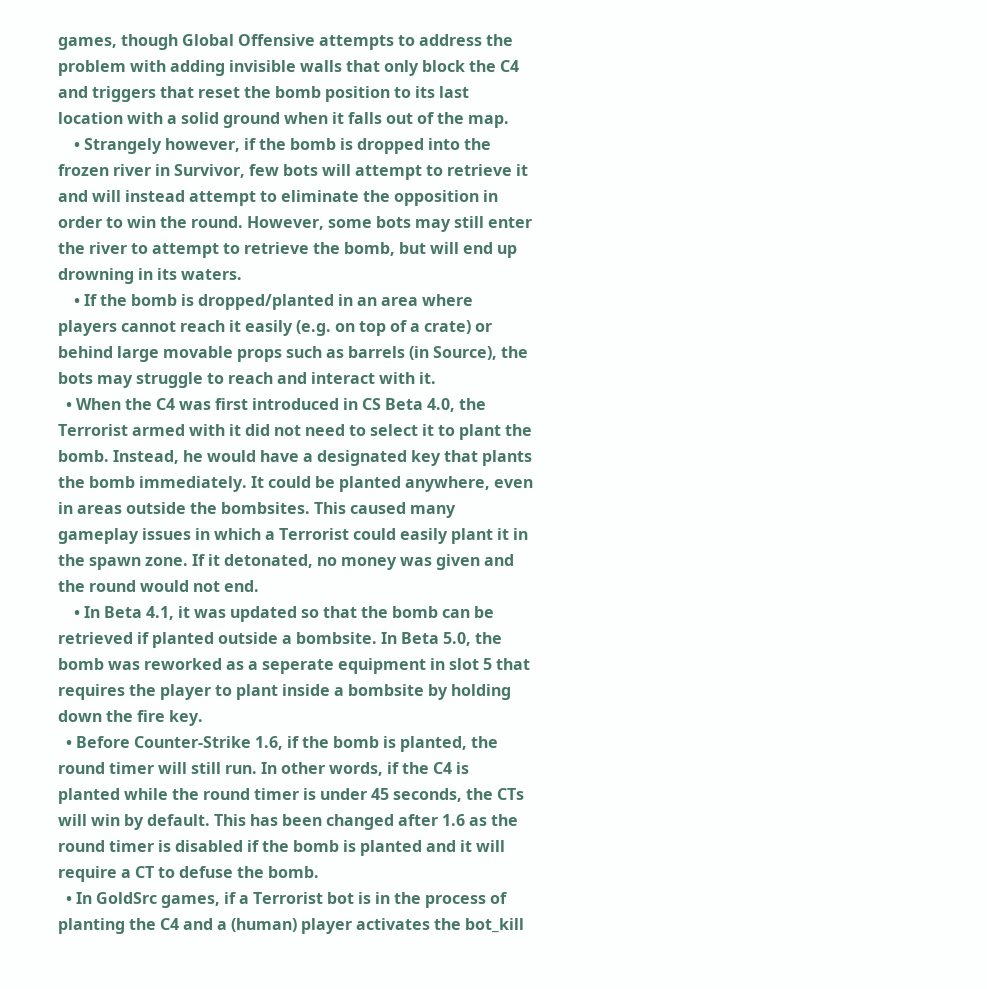games, though Global Offensive attempts to address the problem with adding invisible walls that only block the C4 and triggers that reset the bomb position to its last location with a solid ground when it falls out of the map.
    • Strangely however, if the bomb is dropped into the frozen river in Survivor, few bots will attempt to retrieve it and will instead attempt to eliminate the opposition in order to win the round. However, some bots may still enter the river to attempt to retrieve the bomb, but will end up drowning in its waters.
    • If the bomb is dropped/planted in an area where players cannot reach it easily (e.g. on top of a crate) or behind large movable props such as barrels (in Source), the bots may struggle to reach and interact with it.
  • When the C4 was first introduced in CS Beta 4.0, the Terrorist armed with it did not need to select it to plant the bomb. Instead, he would have a designated key that plants the bomb immediately. It could be planted anywhere, even in areas outside the bombsites. This caused many gameplay issues in which a Terrorist could easily plant it in the spawn zone. If it detonated, no money was given and the round would not end.
    • In Beta 4.1, it was updated so that the bomb can be retrieved if planted outside a bombsite. In Beta 5.0, the bomb was reworked as a seperate equipment in slot 5 that requires the player to plant inside a bombsite by holding down the fire key.
  • Before Counter-Strike 1.6, if the bomb is planted, the round timer will still run. In other words, if the C4 is planted while the round timer is under 45 seconds, the CTs will win by default. This has been changed after 1.6 as the round timer is disabled if the bomb is planted and it will require a CT to defuse the bomb.
  • In GoldSrc games, if a Terrorist bot is in the process of planting the C4 and a (human) player activates the bot_kill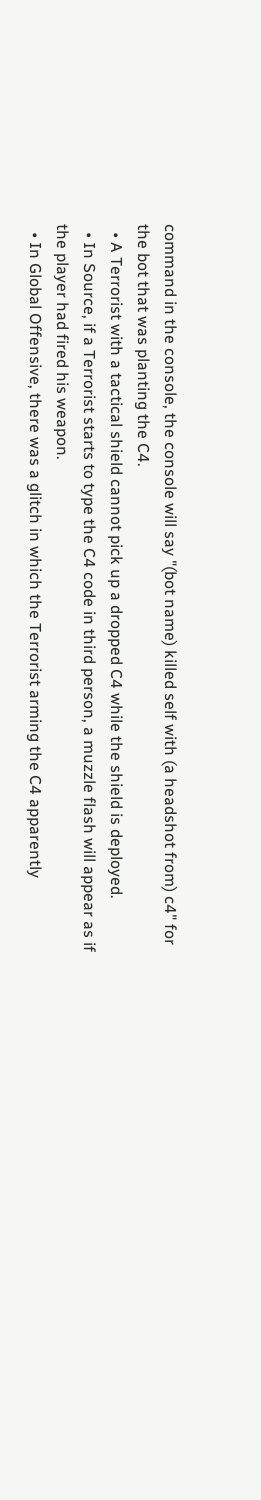command in the console, the console will say "(bot name) killed self with (a headshot from) c4" for the bot that was planting the C4.
  • A Terrorist with a tactical shield cannot pick up a dropped C4 while the shield is deployed.
  • In Source, if a Terrorist starts to type the C4 code in third person, a muzzle flash will appear as if the player had fired his weapon.
  • In Global Offensive, there was a glitch in which the Terrorist arming the C4 apparently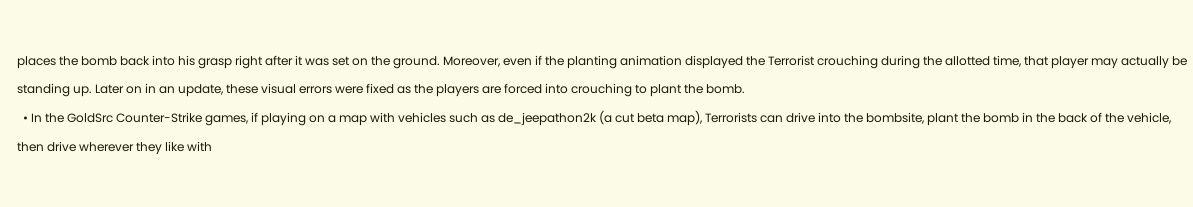places the bomb back into his grasp right after it was set on the ground. Moreover, even if the planting animation displayed the Terrorist crouching during the allotted time, that player may actually be standing up. Later on in an update, these visual errors were fixed as the players are forced into crouching to plant the bomb.
  • In the GoldSrc Counter-Strike games, if playing on a map with vehicles such as de_jeepathon2k (a cut beta map), Terrorists can drive into the bombsite, plant the bomb in the back of the vehicle, then drive wherever they like with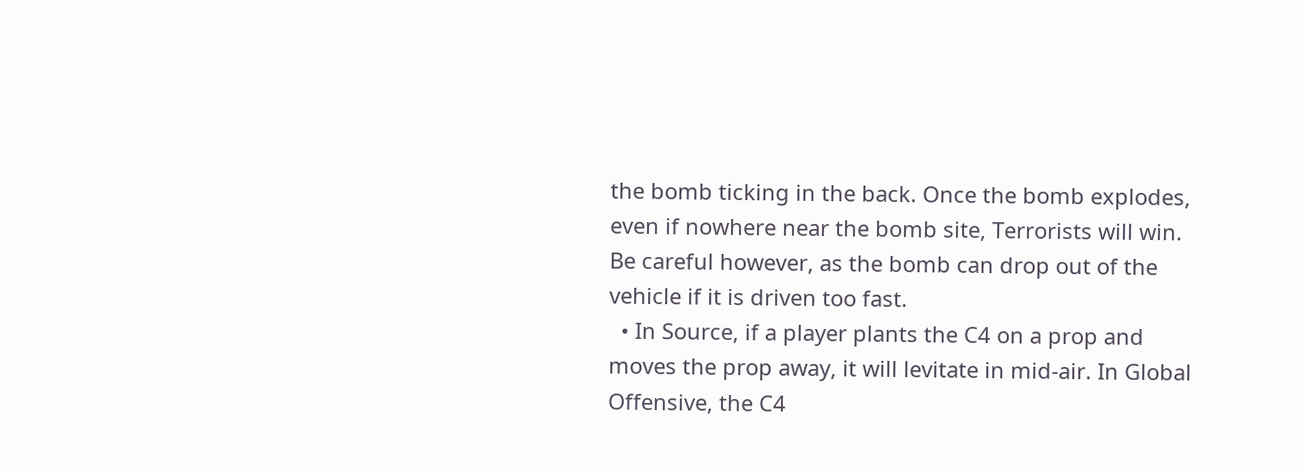the bomb ticking in the back. Once the bomb explodes, even if nowhere near the bomb site, Terrorists will win. Be careful however, as the bomb can drop out of the vehicle if it is driven too fast.
  • In Source, if a player plants the C4 on a prop and moves the prop away, it will levitate in mid-air. In Global Offensive, the C4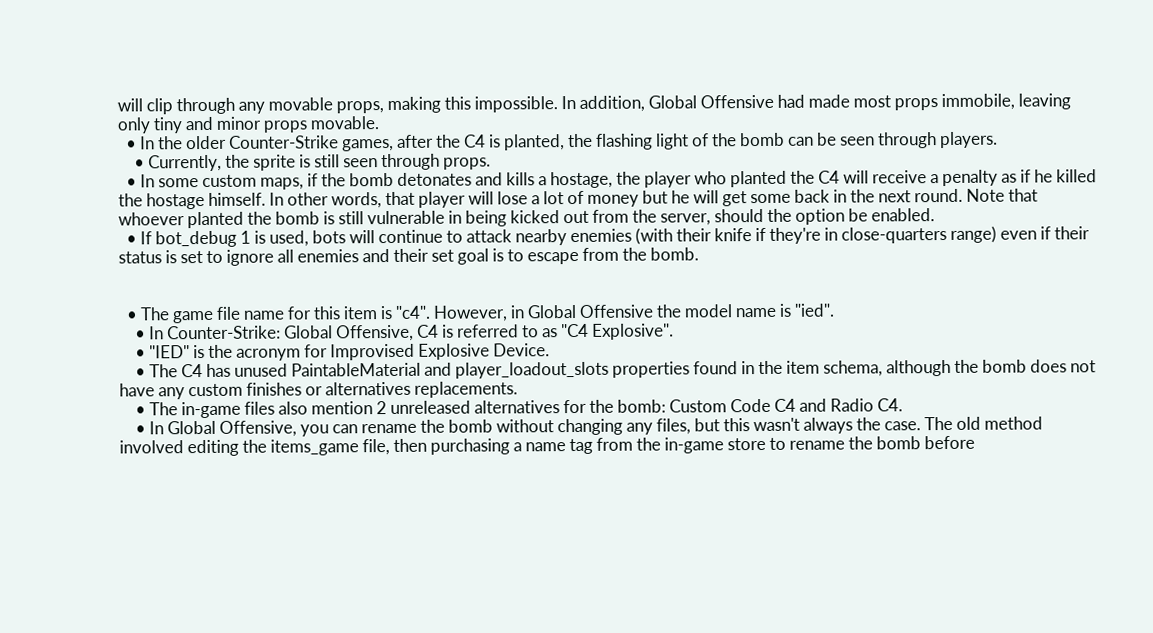will clip through any movable props, making this impossible. In addition, Global Offensive had made most props immobile, leaving only tiny and minor props movable.
  • In the older Counter-Strike games, after the C4 is planted, the flashing light of the bomb can be seen through players.
    • Currently, the sprite is still seen through props.
  • In some custom maps, if the bomb detonates and kills a hostage, the player who planted the C4 will receive a penalty as if he killed the hostage himself. In other words, that player will lose a lot of money but he will get some back in the next round. Note that whoever planted the bomb is still vulnerable in being kicked out from the server, should the option be enabled.
  • If bot_debug 1 is used, bots will continue to attack nearby enemies (with their knife if they're in close-quarters range) even if their status is set to ignore all enemies and their set goal is to escape from the bomb.


  • The game file name for this item is "c4". However, in Global Offensive the model name is "ied".
    • In Counter-Strike: Global Offensive, C4 is referred to as "C4 Explosive".
    • "IED" is the acronym for Improvised Explosive Device.
    • The C4 has unused PaintableMaterial and player_loadout_slots properties found in the item schema, although the bomb does not have any custom finishes or alternatives replacements.
    • The in-game files also mention 2 unreleased alternatives for the bomb: Custom Code C4 and Radio C4.
    • In Global Offensive, you can rename the bomb without changing any files, but this wasn't always the case. The old method involved editing the items_game file, then purchasing a name tag from the in-game store to rename the bomb before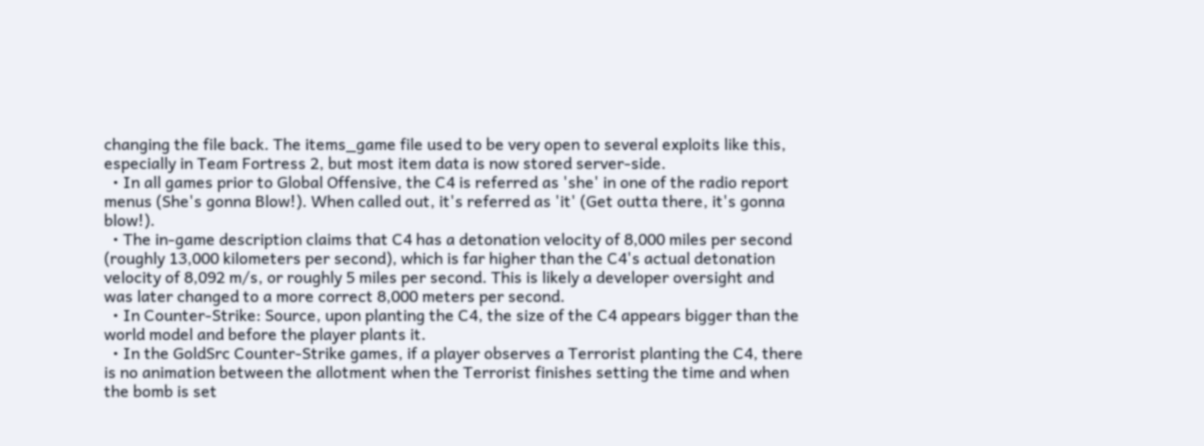changing the file back. The items_game file used to be very open to several exploits like this, especially in Team Fortress 2, but most item data is now stored server-side.
  • In all games prior to Global Offensive, the C4 is referred as 'she' in one of the radio report menus (She's gonna Blow!). When called out, it's referred as 'it' (Get outta there, it's gonna blow!).
  • The in-game description claims that C4 has a detonation velocity of 8,000 miles per second (roughly 13,000 kilometers per second), which is far higher than the C4's actual detonation velocity of 8,092 m/s, or roughly 5 miles per second. This is likely a developer oversight and was later changed to a more correct 8,000 meters per second.
  • In Counter-Strike: Source, upon planting the C4, the size of the C4 appears bigger than the world model and before the player plants it.
  • In the GoldSrc Counter-Strike games, if a player observes a Terrorist planting the C4, there is no animation between the allotment when the Terrorist finishes setting the time and when the bomb is set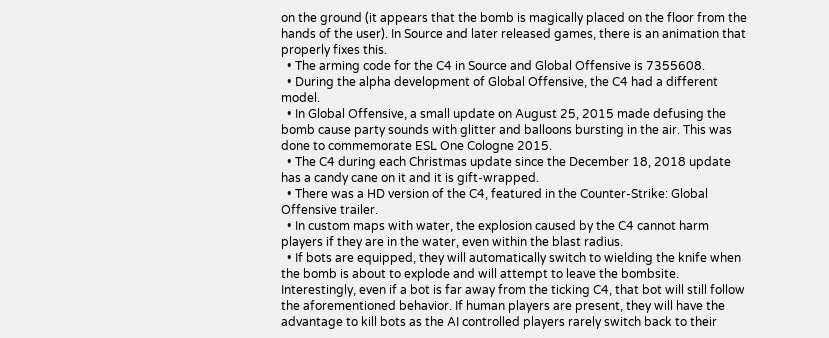on the ground (it appears that the bomb is magically placed on the floor from the hands of the user). In Source and later released games, there is an animation that properly fixes this.
  • The arming code for the C4 in Source and Global Offensive is 7355608.
  • During the alpha development of Global Offensive, the C4 had a different model.
  • In Global Offensive, a small update on August 25, 2015 made defusing the bomb cause party sounds with glitter and balloons bursting in the air. This was done to commemorate ESL One Cologne 2015.
  • The C4 during each Christmas update since the December 18, 2018 update has a candy cane on it and it is gift-wrapped.
  • There was a HD version of the C4, featured in the Counter-Strike: Global Offensive trailer.
  • In custom maps with water, the explosion caused by the C4 cannot harm players if they are in the water, even within the blast radius.
  • If bots are equipped, they will automatically switch to wielding the knife when the bomb is about to explode and will attempt to leave the bombsite. Interestingly, even if a bot is far away from the ticking C4, that bot will still follow the aforementioned behavior. If human players are present, they will have the advantage to kill bots as the AI controlled players rarely switch back to their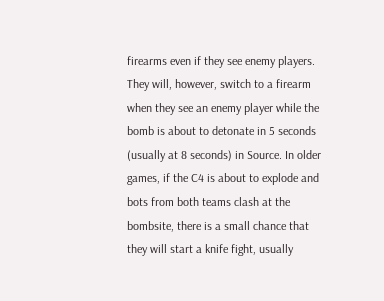firearms even if they see enemy players. They will, however, switch to a firearm when they see an enemy player while the bomb is about to detonate in 5 seconds (usually at 8 seconds) in Source. In older games, if the C4 is about to explode and bots from both teams clash at the bombsite, there is a small chance that they will start a knife fight, usually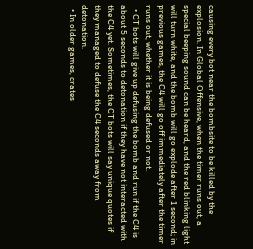causing every bot near the bombsite to be killed by the explosion. In Global Offensive, when the timer runs out, a special beeping sound can be heard, and the red blinking light will turn white, and the bomb will go explode after 1 second; in previous games, the C4 will go off immediately after the timer runs out, whether it is being defused or not.
  • CT bots will give up defusing the bomb and run if the C4 is about 5 seconds to detonation if they have not interacted with the C4 yet. Sometimes, the CT bots will say unique quotes if they managed to defuse the C4 seconds away from detonation.
  • In older games, crates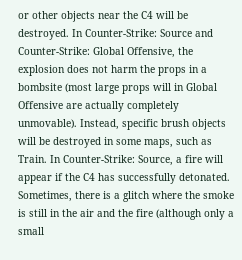or other objects near the C4 will be destroyed. In Counter-Strike: Source and Counter-Strike: Global Offensive, the explosion does not harm the props in a bombsite (most large props will in Global Offensive are actually completely unmovable). Instead, specific brush objects will be destroyed in some maps, such as Train. In Counter-Strike: Source, a fire will appear if the C4 has successfully detonated. Sometimes, there is a glitch where the smoke is still in the air and the fire (although only a small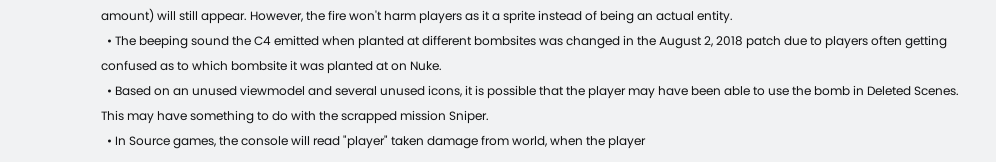amount) will still appear. However, the fire won't harm players as it a sprite instead of being an actual entity.
  • The beeping sound the C4 emitted when planted at different bombsites was changed in the August 2, 2018 patch due to players often getting confused as to which bombsite it was planted at on Nuke.
  • Based on an unused viewmodel and several unused icons, it is possible that the player may have been able to use the bomb in Deleted Scenes. This may have something to do with the scrapped mission Sniper.
  • In Source games, the console will read "player" taken damage from world, when the player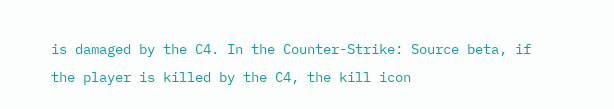is damaged by the C4. In the Counter-Strike: Source beta, if the player is killed by the C4, the kill icon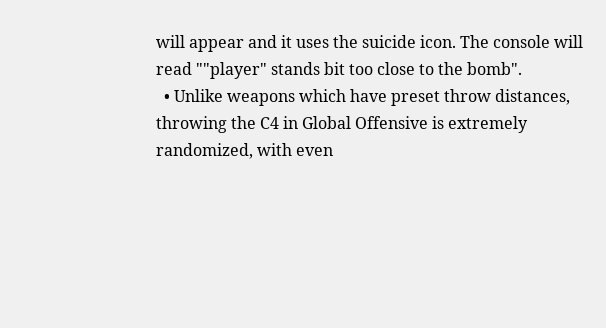will appear and it uses the suicide icon. The console will read ""player" stands bit too close to the bomb".
  • Unlike weapons which have preset throw distances, throwing the C4 in Global Offensive is extremely randomized, with even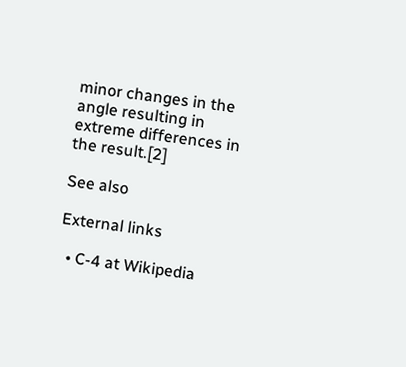minor changes in the angle resulting in extreme differences in the result.[2]

See also

External links

  • C-4 at Wikipedia